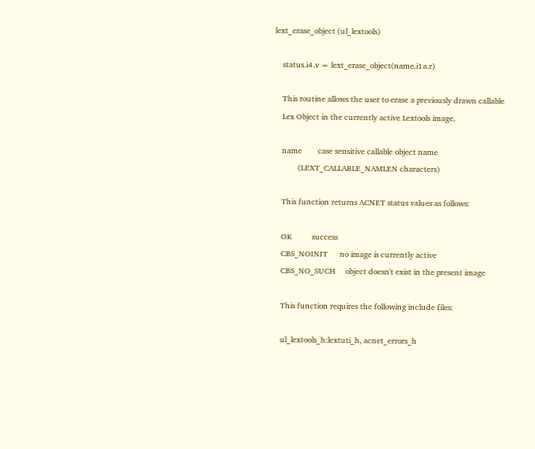lext_erase_object (ul_lextools)

    status.i4.v = lext_erase_object(name.i1a.r)

    This routine allows the user to erase a previously drawn callable
    Lex Object in the currently active Lextools image.

    name        case sensitive callable object name
            (LEXT_CALLABLE_NAMLEN characters)

    This function returns ACNET status values as follows:

    OK          success
    CBS_NOINIT      no image is currently active
    CBS_NO_SUCH     object doesn't exist in the present image

    This function requires the following include files:

    ul_lextools_h:lextuti_h, acnet_errors_h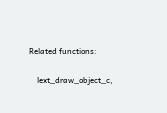Related functions:

    lext_draw_object_c,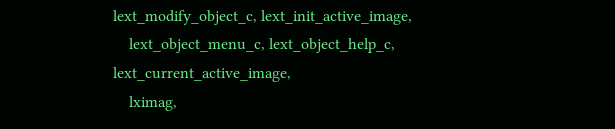lext_modify_object_c, lext_init_active_image,
    lext_object_menu_c, lext_object_help_c, lext_current_active_image,
    lximag,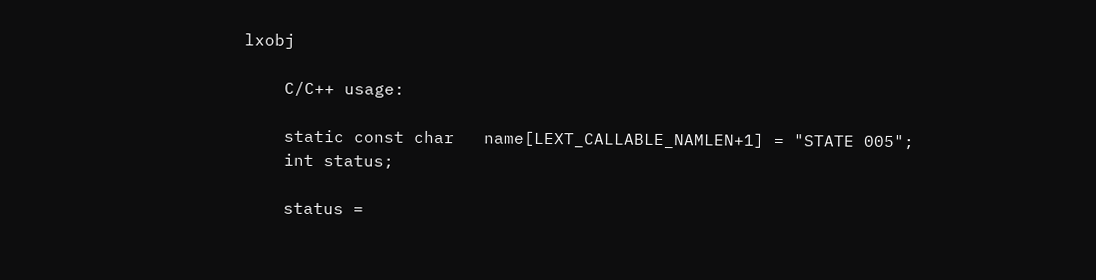lxobj

    C/C++ usage:

    static const char   name[LEXT_CALLABLE_NAMLEN+1] = "STATE 005";
    int status;

    status =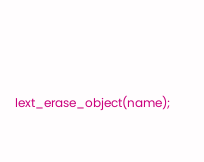lext_erase_object(name);